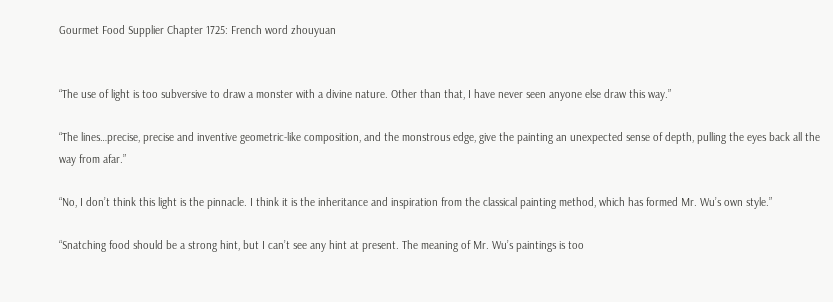Gourmet Food Supplier Chapter 1725: French word zhouyuan


“The use of light is too subversive to draw a monster with a divine nature. Other than that, I have never seen anyone else draw this way.”

“The lines…precise, precise and inventive geometric-like composition, and the monstrous edge, give the painting an unexpected sense of depth, pulling the eyes back all the way from afar.”

“No, I don’t think this light is the pinnacle. I think it is the inheritance and inspiration from the classical painting method, which has formed Mr. Wu’s own style.”

“Snatching food should be a strong hint, but I can’t see any hint at present. The meaning of Mr. Wu’s paintings is too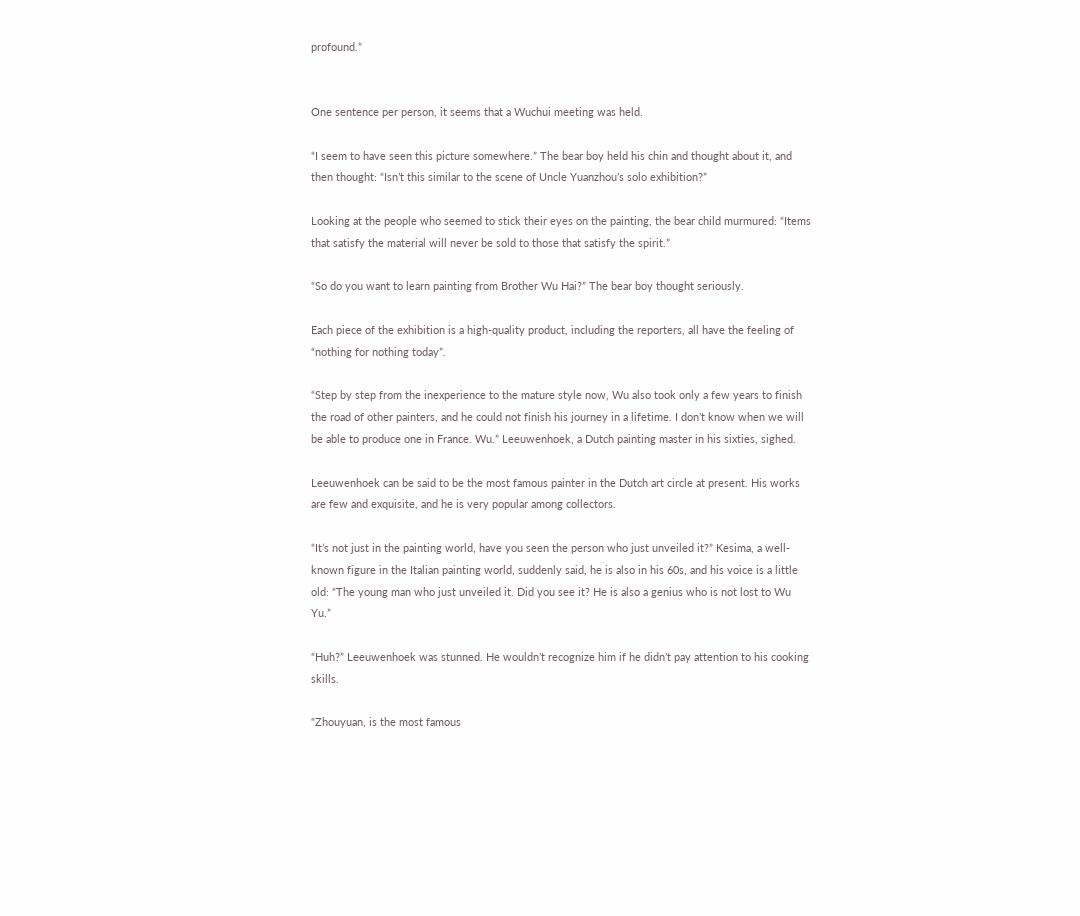profound.”


One sentence per person, it seems that a Wuchui meeting was held.

“I seem to have seen this picture somewhere.” The bear boy held his chin and thought about it, and then thought: “Isn’t this similar to the scene of Uncle Yuanzhou’s solo exhibition?”

Looking at the people who seemed to stick their eyes on the painting, the bear child murmured: “Items that satisfy the material will never be sold to those that satisfy the spirit.”

“So do you want to learn painting from Brother Wu Hai?” The bear boy thought seriously.

Each piece of the exhibition is a high-quality product, including the reporters, all have the feeling of “nothing for nothing today”.

“Step by step from the inexperience to the mature style now, Wu also took only a few years to finish the road of other painters, and he could not finish his journey in a lifetime. I don’t know when we will be able to produce one in France. Wu.” Leeuwenhoek, a Dutch painting master in his sixties, sighed.

Leeuwenhoek can be said to be the most famous painter in the Dutch art circle at present. His works are few and exquisite, and he is very popular among collectors.

“It’s not just in the painting world, have you seen the person who just unveiled it?” Kesima, a well-known figure in the Italian painting world, suddenly said, he is also in his 60s, and his voice is a little old: “The young man who just unveiled it. Did you see it? He is also a genius who is not lost to Wu Yu.”

“Huh?” Leeuwenhoek was stunned. He wouldn’t recognize him if he didn’t pay attention to his cooking skills.

“Zhouyuan, is the most famous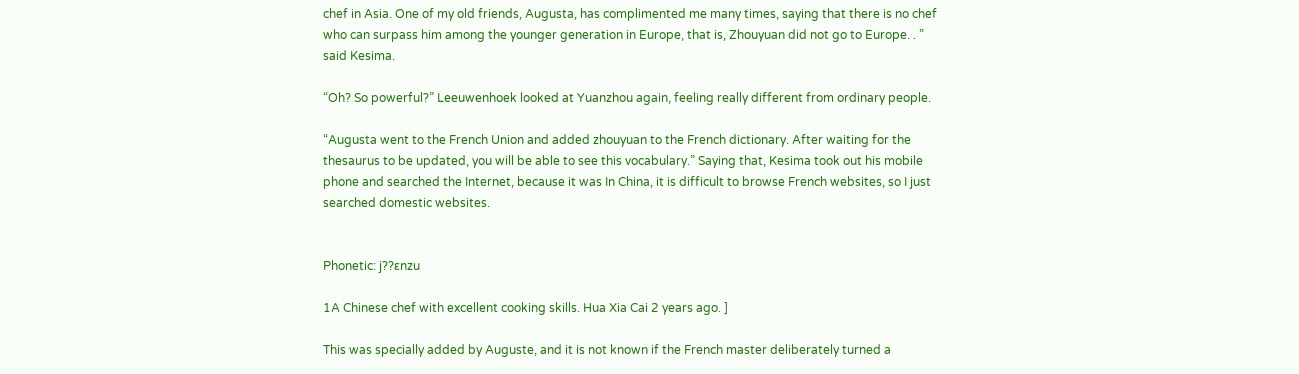chef in Asia. One of my old friends, Augusta, has complimented me many times, saying that there is no chef who can surpass him among the younger generation in Europe, that is, Zhouyuan did not go to Europe. . ” said Kesima.

“Oh? So powerful?” Leeuwenhoek looked at Yuanzhou again, feeling really different from ordinary people.

“Augusta went to the French Union and added zhouyuan to the French dictionary. After waiting for the thesaurus to be updated, you will be able to see this vocabulary.” Saying that, Kesima took out his mobile phone and searched the Internet, because it was In China, it is difficult to browse French websites, so I just searched domestic websites.


Phonetic: j??εnzu

1A Chinese chef with excellent cooking skills. Hua Xia Cai 2 years ago. ]

This was specially added by Auguste, and it is not known if the French master deliberately turned a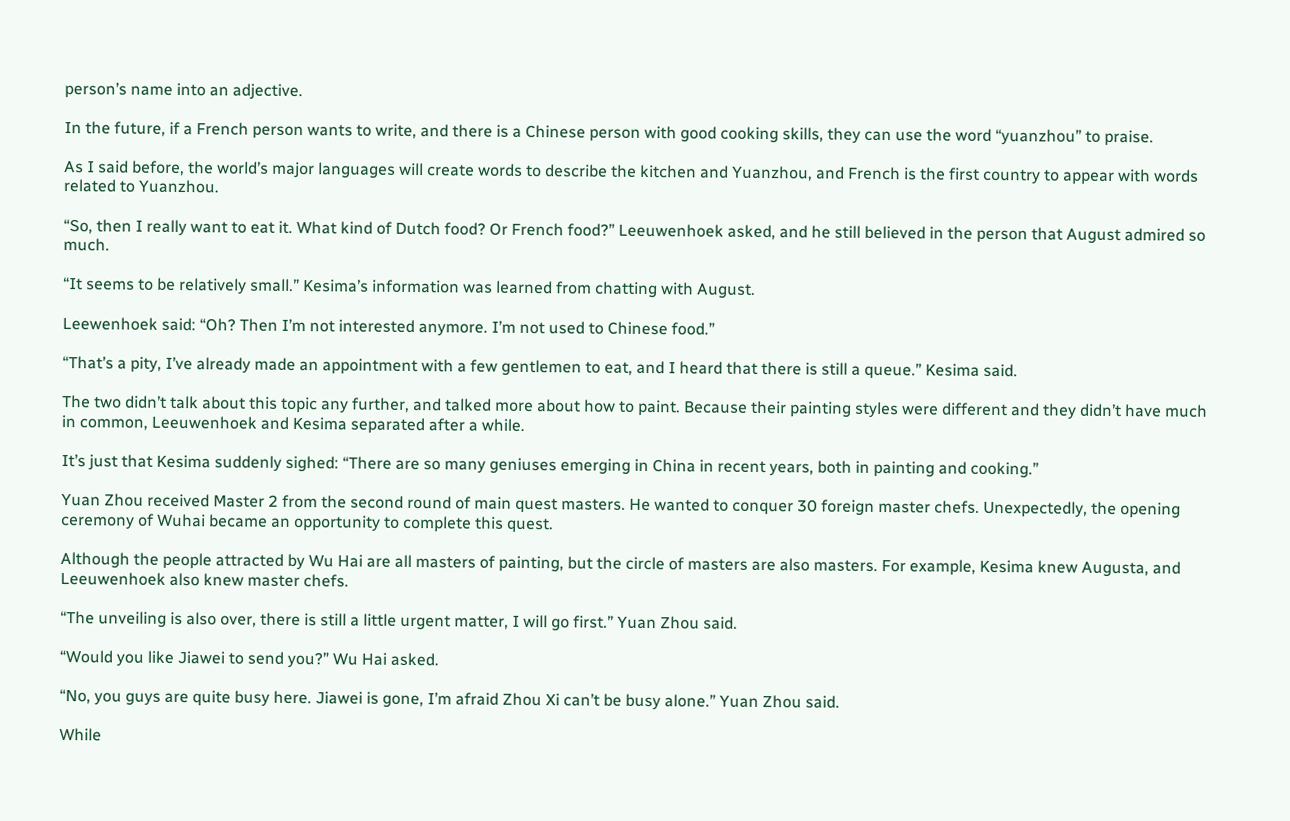person’s name into an adjective.

In the future, if a French person wants to write, and there is a Chinese person with good cooking skills, they can use the word “yuanzhou” to praise.

As I said before, the world’s major languages will create words to describe the kitchen and Yuanzhou, and French is the first country to appear with words related to Yuanzhou.

“So, then I really want to eat it. What kind of Dutch food? Or French food?” Leeuwenhoek asked, and he still believed in the person that August admired so much.

“It seems to be relatively small.” Kesima’s information was learned from chatting with August.

Leewenhoek said: “Oh? Then I’m not interested anymore. I’m not used to Chinese food.”

“That’s a pity, I’ve already made an appointment with a few gentlemen to eat, and I heard that there is still a queue.” Kesima said.

The two didn’t talk about this topic any further, and talked more about how to paint. Because their painting styles were different and they didn’t have much in common, Leeuwenhoek and Kesima separated after a while.

It’s just that Kesima suddenly sighed: “There are so many geniuses emerging in China in recent years, both in painting and cooking.”

Yuan Zhou received Master 2 from the second round of main quest masters. He wanted to conquer 30 foreign master chefs. Unexpectedly, the opening ceremony of Wuhai became an opportunity to complete this quest.

Although the people attracted by Wu Hai are all masters of painting, but the circle of masters are also masters. For example, Kesima knew Augusta, and Leeuwenhoek also knew master chefs.

“The unveiling is also over, there is still a little urgent matter, I will go first.” Yuan Zhou said.

“Would you like Jiawei to send you?” Wu Hai asked.

“No, you guys are quite busy here. Jiawei is gone, I’m afraid Zhou Xi can’t be busy alone.” Yuan Zhou said.

While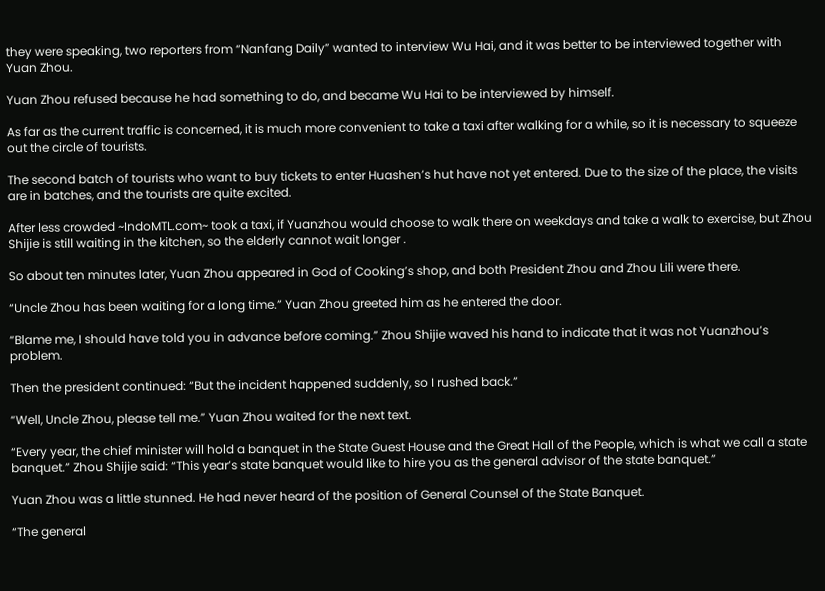they were speaking, two reporters from “Nanfang Daily” wanted to interview Wu Hai, and it was better to be interviewed together with Yuan Zhou.

Yuan Zhou refused because he had something to do, and became Wu Hai to be interviewed by himself.

As far as the current traffic is concerned, it is much more convenient to take a taxi after walking for a while, so it is necessary to squeeze out the circle of tourists.

The second batch of tourists who want to buy tickets to enter Huashen’s hut have not yet entered. Due to the size of the place, the visits are in batches, and the tourists are quite excited.

After less crowded ~IndoMTL.com~ took a taxi, if Yuanzhou would choose to walk there on weekdays and take a walk to exercise, but Zhou Shijie is still waiting in the kitchen, so the elderly cannot wait longer .

So about ten minutes later, Yuan Zhou appeared in God of Cooking’s shop, and both President Zhou and Zhou Lili were there.

“Uncle Zhou has been waiting for a long time.” Yuan Zhou greeted him as he entered the door.

“Blame me, I should have told you in advance before coming.” Zhou Shijie waved his hand to indicate that it was not Yuanzhou’s problem.

Then the president continued: “But the incident happened suddenly, so I rushed back.”

“Well, Uncle Zhou, please tell me.” Yuan Zhou waited for the next text.

“Every year, the chief minister will hold a banquet in the State Guest House and the Great Hall of the People, which is what we call a state banquet.” Zhou Shijie said: “This year’s state banquet would like to hire you as the general advisor of the state banquet.”

Yuan Zhou was a little stunned. He had never heard of the position of General Counsel of the State Banquet.

“The general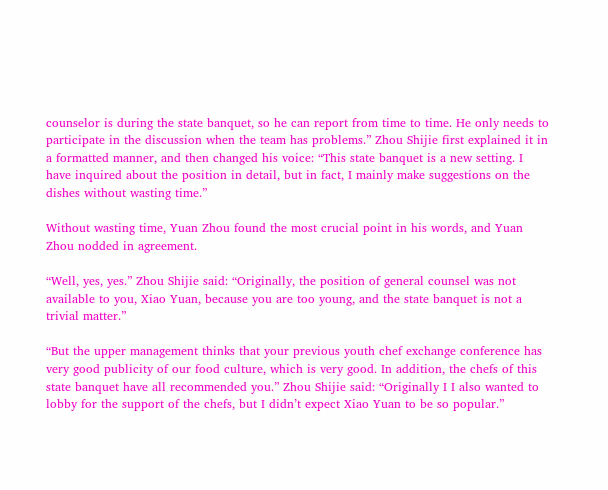counselor is during the state banquet, so he can report from time to time. He only needs to participate in the discussion when the team has problems.” Zhou Shijie first explained it in a formatted manner, and then changed his voice: “This state banquet is a new setting. I have inquired about the position in detail, but in fact, I mainly make suggestions on the dishes without wasting time.”

Without wasting time, Yuan Zhou found the most crucial point in his words, and Yuan Zhou nodded in agreement.

“Well, yes, yes.” Zhou Shijie said: “Originally, the position of general counsel was not available to you, Xiao Yuan, because you are too young, and the state banquet is not a trivial matter.”

“But the upper management thinks that your previous youth chef exchange conference has very good publicity of our food culture, which is very good. In addition, the chefs of this state banquet have all recommended you.” Zhou Shijie said: “Originally I I also wanted to lobby for the support of the chefs, but I didn’t expect Xiao Yuan to be so popular.”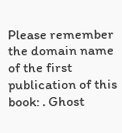Please remember the domain name of the first publication of this book: . Ghost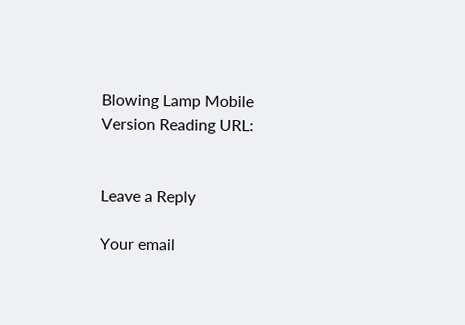Blowing Lamp Mobile Version Reading URL:


Leave a Reply

Your email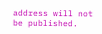address will not be published.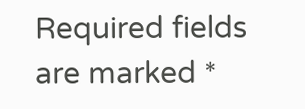Required fields are marked *